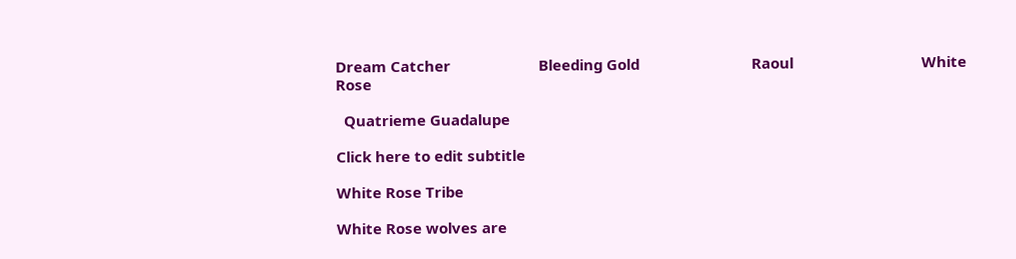Dream Catcher                      Bleeding Gold                            Raoul                                White Rose

  Quatrieme Guadalupe

Click here to edit subtitle

White Rose Tribe

White Rose wolves are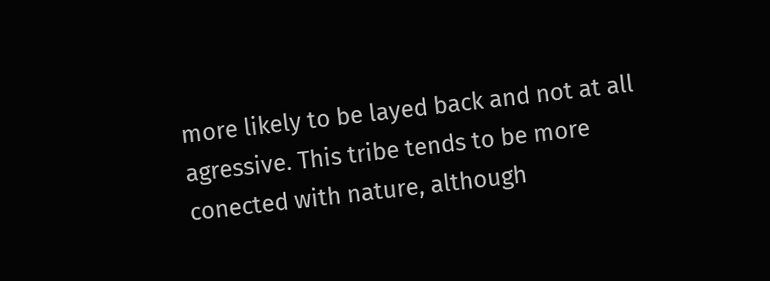more likely to be layed back and not at all agressive. This tribe tends to be more conected with nature, although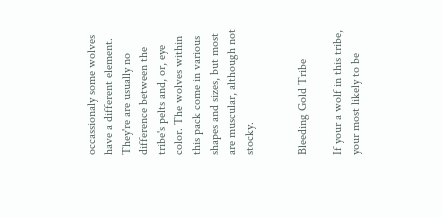occassionaly some wolves have a different element. They're are usually no difference between the tribe's pelts and, or, eye color. The wolves within this pack come in various shapes and sizes, but most are muscular, although not stocky.


Bleeding Gold Tribe

If your a wolf in this tribe, your most likely to be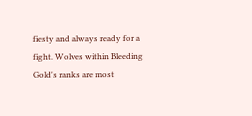fiesty and always ready for a fight. Wolves within Bleeding Gold's ranks are most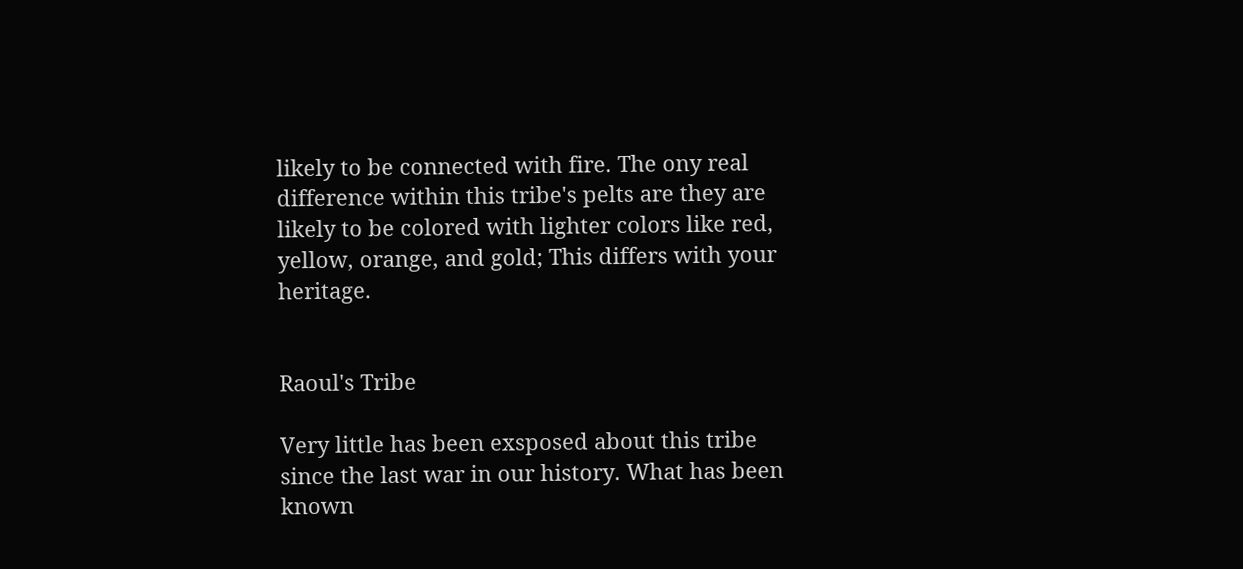likely to be connected with fire. The ony real difference within this tribe's pelts are they are likely to be colored with lighter colors like red, yellow, orange, and gold; This differs with your heritage.


Raoul's Tribe

Very little has been exsposed about this tribe since the last war in our history. What has been known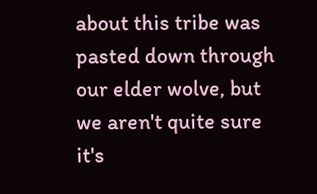about this tribe was pasted down through our elder wolve, but we aren't quite sure it's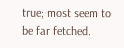true; most seem to be far fetched.